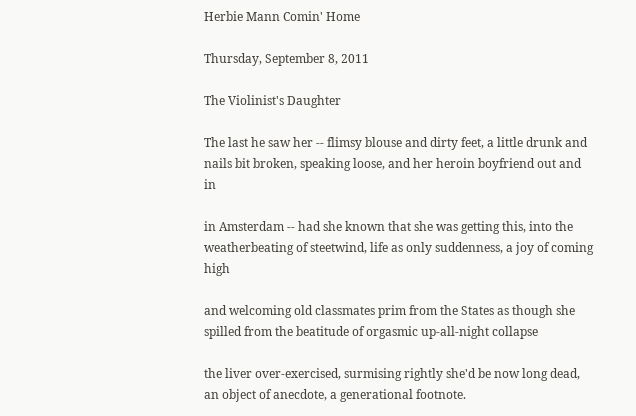Herbie Mann Comin' Home

Thursday, September 8, 2011

The Violinist's Daughter

The last he saw her -- flimsy blouse and dirty feet, a little drunk and nails bit broken, speaking loose, and her heroin boyfriend out and in

in Amsterdam -- had she known that she was getting this, into the weatherbeating of steetwind, life as only suddenness, a joy of coming high

and welcoming old classmates prim from the States as though she spilled from the beatitude of orgasmic up-all-night collapse

the liver over-exercised, surmising rightly she'd be now long dead, an object of anecdote, a generational footnote.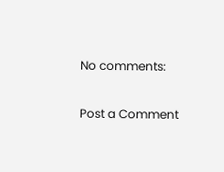No comments:

Post a Comment